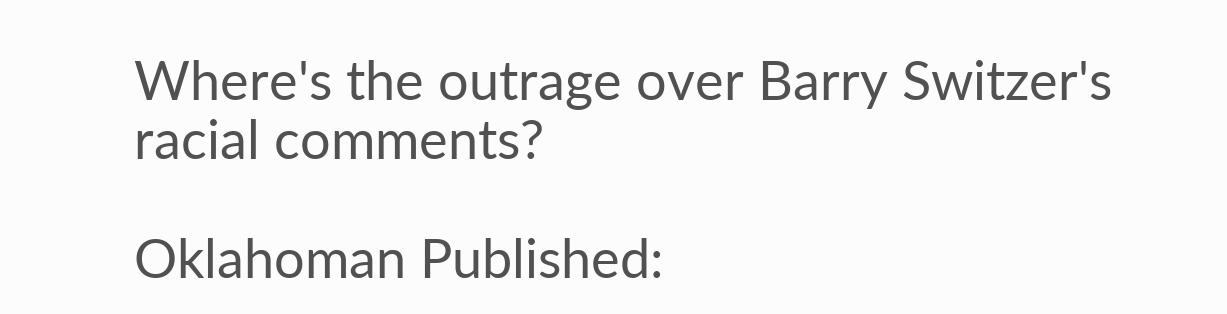Where's the outrage over Barry Switzer's racial comments?

Oklahoman Published: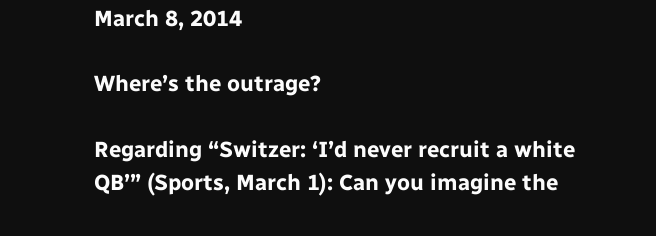March 8, 2014

Where’s the outrage?

Regarding “Switzer: ‘I’d never recruit a white QB’” (Sports, March 1): Can you imagine the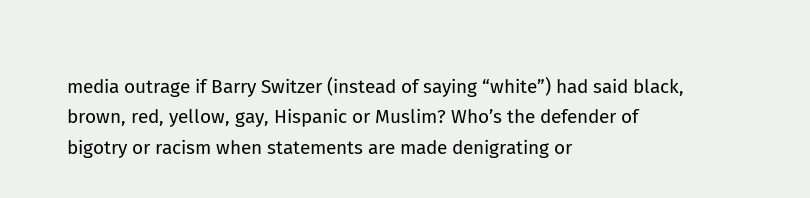media outrage if Barry Switzer (instead of saying “white”) had said black, brown, red, yellow, gay, Hispanic or Muslim? Who’s the defender of bigotry or racism when statements are made denigrating or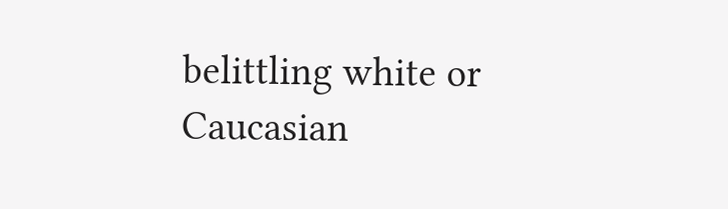belittling white or Caucasian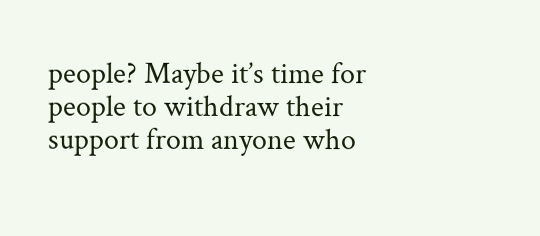people? Maybe it’s time for people to withdraw their support from anyone who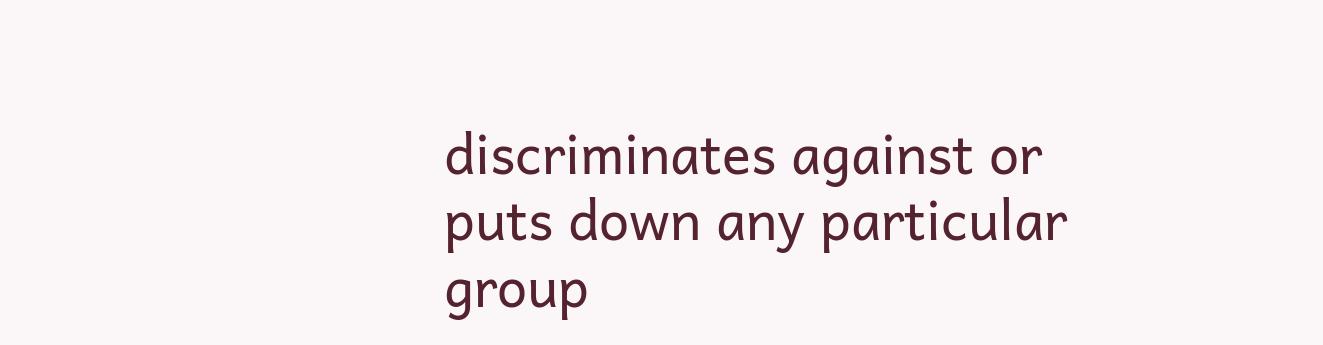discriminates against or puts down any particular group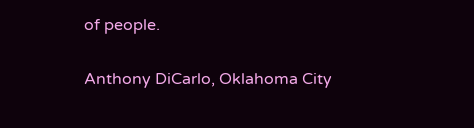of people.

Anthony DiCarlo, Oklahoma City